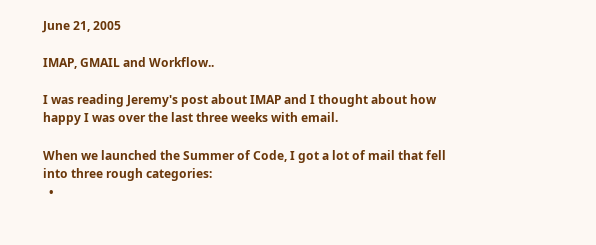June 21, 2005

IMAP, GMAIL and Workflow..

I was reading Jeremy's post about IMAP and I thought about how happy I was over the last three weeks with email.

When we launched the Summer of Code, I got a lot of mail that fell into three rough categories:
  •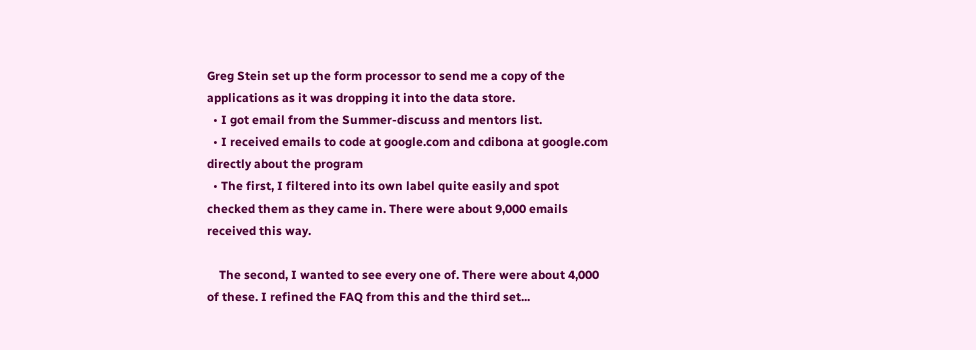Greg Stein set up the form processor to send me a copy of the applications as it was dropping it into the data store.
  • I got email from the Summer-discuss and mentors list.
  • I received emails to code at google.com and cdibona at google.com directly about the program
  • The first, I filtered into its own label quite easily and spot checked them as they came in. There were about 9,000 emails received this way.

    The second, I wanted to see every one of. There were about 4,000 of these. I refined the FAQ from this and the third set...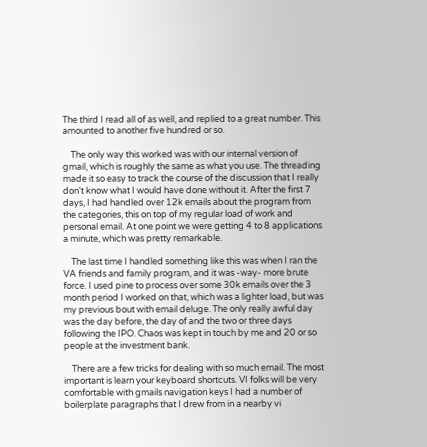The third I read all of as well, and replied to a great number. This amounted to another five hundred or so.

    The only way this worked was with our internal version of gmail, which is roughly the same as what you use. The threading made it so easy to track the course of the discussion that I really don't know what I would have done without it. After the first 7 days, I had handled over 12k emails about the program from the categories, this on top of my regular load of work and personal email. At one point we were getting 4 to 8 applications a minute, which was pretty remarkable.

    The last time I handled something like this was when I ran the VA friends and family program, and it was -way- more brute force. I used pine to process over some 30k emails over the 3 month period I worked on that, which was a lighter load, but was my previous bout with email deluge. The only really awful day was the day before, the day of and the two or three days following the IPO. Chaos was kept in touch by me and 20 or so people at the investment bank.

    There are a few tricks for dealing with so much email. The most important is learn your keyboard shortcuts. VI folks will be very comfortable with gmails navigation keys I had a number of boilerplate paragraphs that I drew from in a nearby vi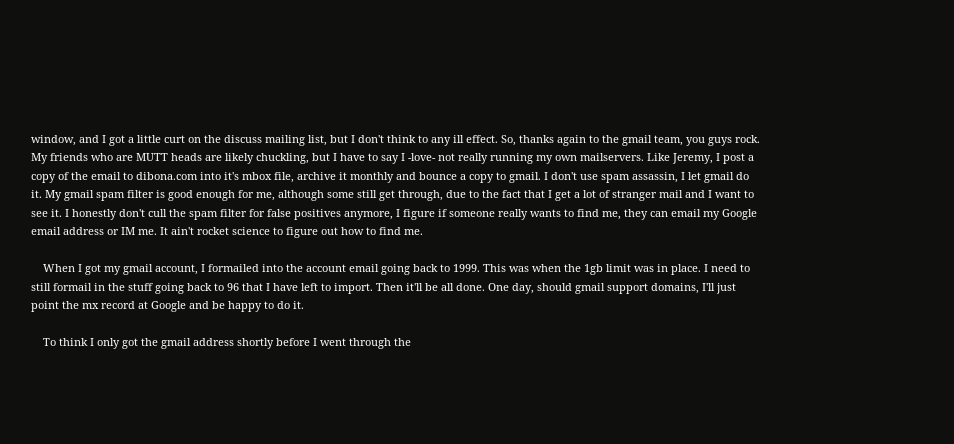window, and I got a little curt on the discuss mailing list, but I don't think to any ill effect. So, thanks again to the gmail team, you guys rock. My friends who are MUTT heads are likely chuckling, but I have to say I -love- not really running my own mailservers. Like Jeremy, I post a copy of the email to dibona.com into it's mbox file, archive it monthly and bounce a copy to gmail. I don't use spam assassin, I let gmail do it. My gmail spam filter is good enough for me, although some still get through, due to the fact that I get a lot of stranger mail and I want to see it. I honestly don't cull the spam filter for false positives anymore, I figure if someone really wants to find me, they can email my Google email address or IM me. It ain't rocket science to figure out how to find me.

    When I got my gmail account, I formailed into the account email going back to 1999. This was when the 1gb limit was in place. I need to still formail in the stuff going back to 96 that I have left to import. Then it'll be all done. One day, should gmail support domains, I'll just point the mx record at Google and be happy to do it.

    To think I only got the gmail address shortly before I went through the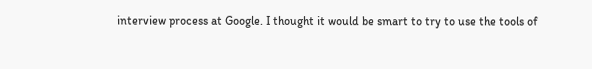interview process at Google. I thought it would be smart to try to use the tools of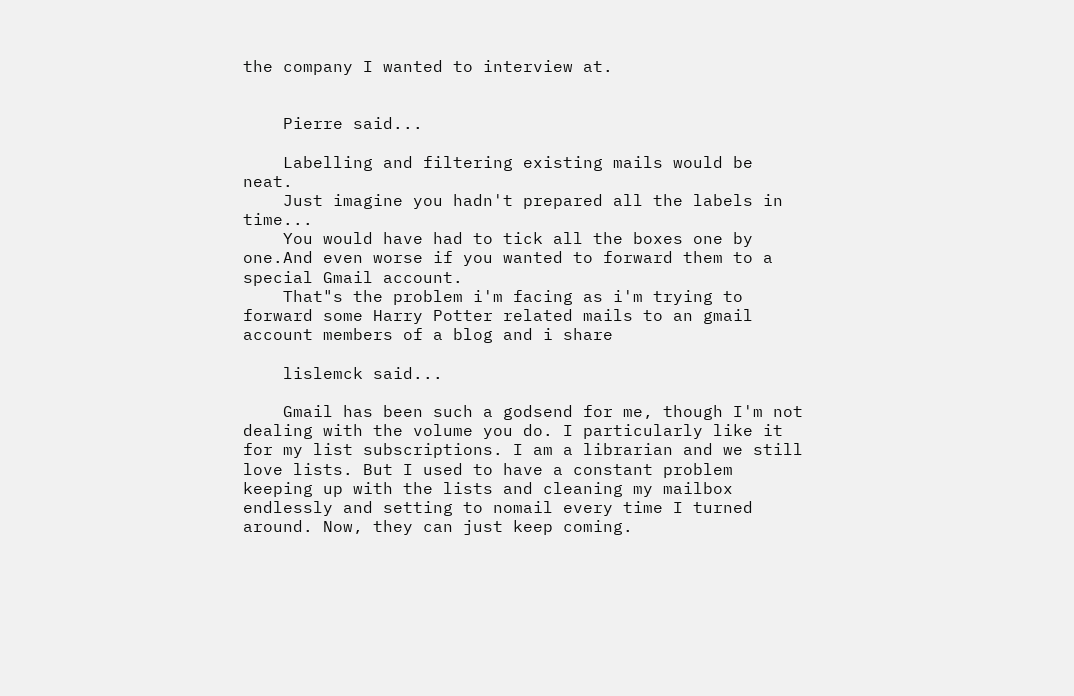the company I wanted to interview at.


    Pierre said...

    Labelling and filtering existing mails would be neat.
    Just imagine you hadn't prepared all the labels in time...
    You would have had to tick all the boxes one by one.And even worse if you wanted to forward them to a special Gmail account.
    That"s the problem i'm facing as i'm trying to forward some Harry Potter related mails to an gmail account members of a blog and i share

    lislemck said...

    Gmail has been such a godsend for me, though I'm not dealing with the volume you do. I particularly like it for my list subscriptions. I am a librarian and we still love lists. But I used to have a constant problem keeping up with the lists and cleaning my mailbox endlessly and setting to nomail every time I turned around. Now, they can just keep coming.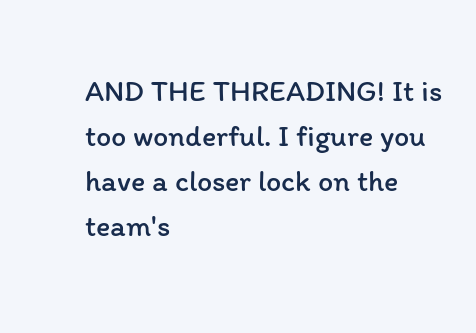AND THE THREADING! It is too wonderful. I figure you have a closer lock on the team's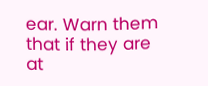ear. Warn them that if they are at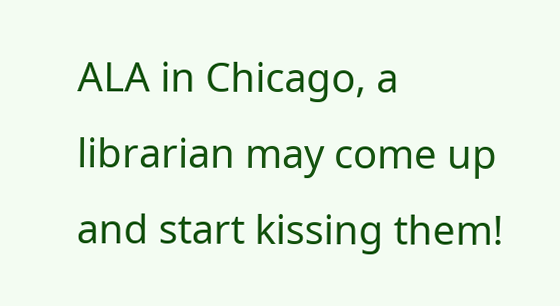ALA in Chicago, a librarian may come up and start kissing them!